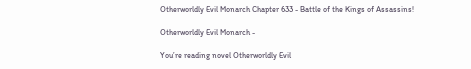Otherworldly Evil Monarch Chapter 633 - Battle of the Kings of Assassins!

Otherworldly Evil Monarch -

You’re reading novel Otherworldly Evil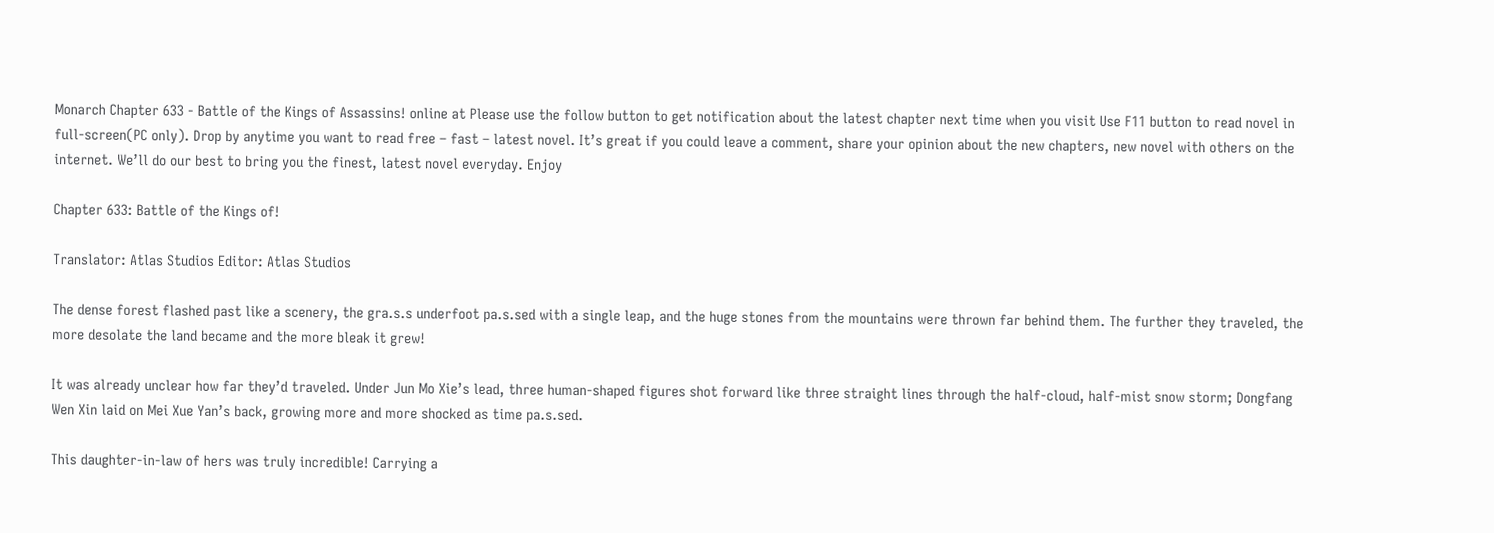Monarch Chapter 633 - Battle of the Kings of Assassins! online at Please use the follow button to get notification about the latest chapter next time when you visit Use F11 button to read novel in full-screen(PC only). Drop by anytime you want to read free – fast – latest novel. It’s great if you could leave a comment, share your opinion about the new chapters, new novel with others on the internet. We’ll do our best to bring you the finest, latest novel everyday. Enjoy

Chapter 633: Battle of the Kings of!

Translator: Atlas Studios Editor: Atlas Studios

The dense forest flashed past like a scenery, the gra.s.s underfoot pa.s.sed with a single leap, and the huge stones from the mountains were thrown far behind them. The further they traveled, the more desolate the land became and the more bleak it grew!

It was already unclear how far they’d traveled. Under Jun Mo Xie’s lead, three human-shaped figures shot forward like three straight lines through the half-cloud, half-mist snow storm; Dongfang Wen Xin laid on Mei Xue Yan’s back, growing more and more shocked as time pa.s.sed.

This daughter-in-law of hers was truly incredible! Carrying a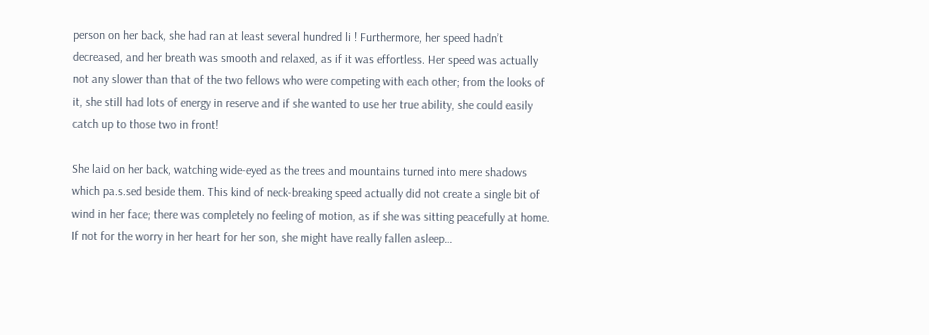person on her back, she had ran at least several hundred li ! Furthermore, her speed hadn’t decreased, and her breath was smooth and relaxed, as if it was effortless. Her speed was actually not any slower than that of the two fellows who were competing with each other; from the looks of it, she still had lots of energy in reserve and if she wanted to use her true ability, she could easily catch up to those two in front!

She laid on her back, watching wide-eyed as the trees and mountains turned into mere shadows which pa.s.sed beside them. This kind of neck-breaking speed actually did not create a single bit of wind in her face; there was completely no feeling of motion, as if she was sitting peacefully at home. If not for the worry in her heart for her son, she might have really fallen asleep…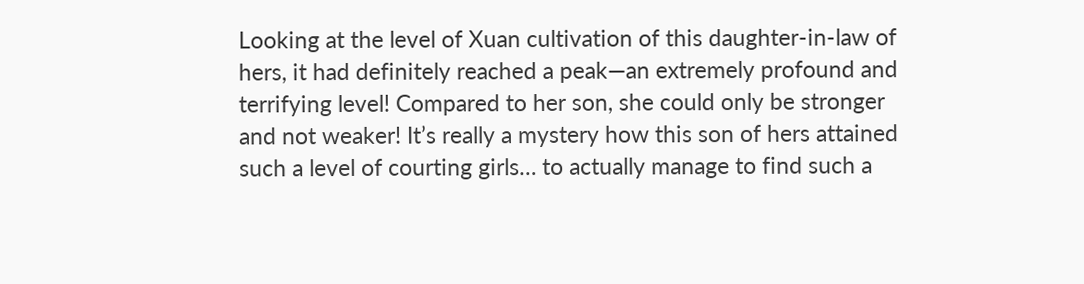Looking at the level of Xuan cultivation of this daughter-in-law of hers, it had definitely reached a peak—an extremely profound and terrifying level! Compared to her son, she could only be stronger and not weaker! It’s really a mystery how this son of hers attained such a level of courting girls… to actually manage to find such a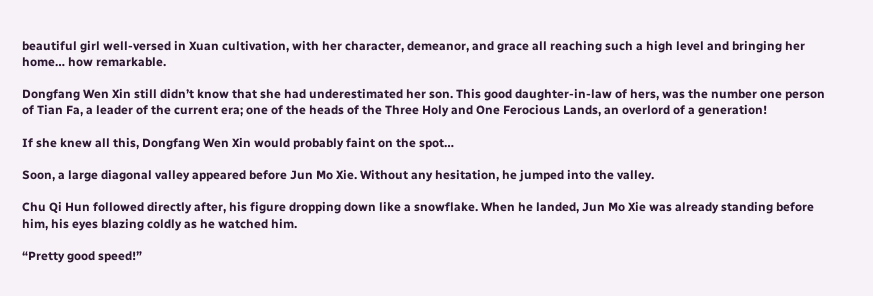beautiful girl well-versed in Xuan cultivation, with her character, demeanor, and grace all reaching such a high level and bringing her home… how remarkable.

Dongfang Wen Xin still didn’t know that she had underestimated her son. This good daughter-in-law of hers, was the number one person of Tian Fa, a leader of the current era; one of the heads of the Three Holy and One Ferocious Lands, an overlord of a generation!

If she knew all this, Dongfang Wen Xin would probably faint on the spot…

Soon, a large diagonal valley appeared before Jun Mo Xie. Without any hesitation, he jumped into the valley.

Chu Qi Hun followed directly after, his figure dropping down like a snowflake. When he landed, Jun Mo Xie was already standing before him, his eyes blazing coldly as he watched him.

“Pretty good speed!”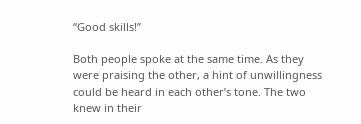“Good skills!”

Both people spoke at the same time. As they were praising the other, a hint of unwillingness could be heard in each other’s tone. The two knew in their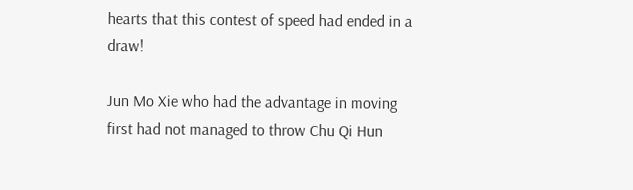hearts that this contest of speed had ended in a draw!

Jun Mo Xie who had the advantage in moving first had not managed to throw Chu Qi Hun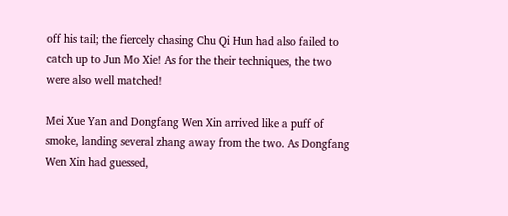off his tail; the fiercely chasing Chu Qi Hun had also failed to catch up to Jun Mo Xie! As for the their techniques, the two were also well matched!

Mei Xue Yan and Dongfang Wen Xin arrived like a puff of smoke, landing several zhang away from the two. As Dongfang Wen Xin had guessed,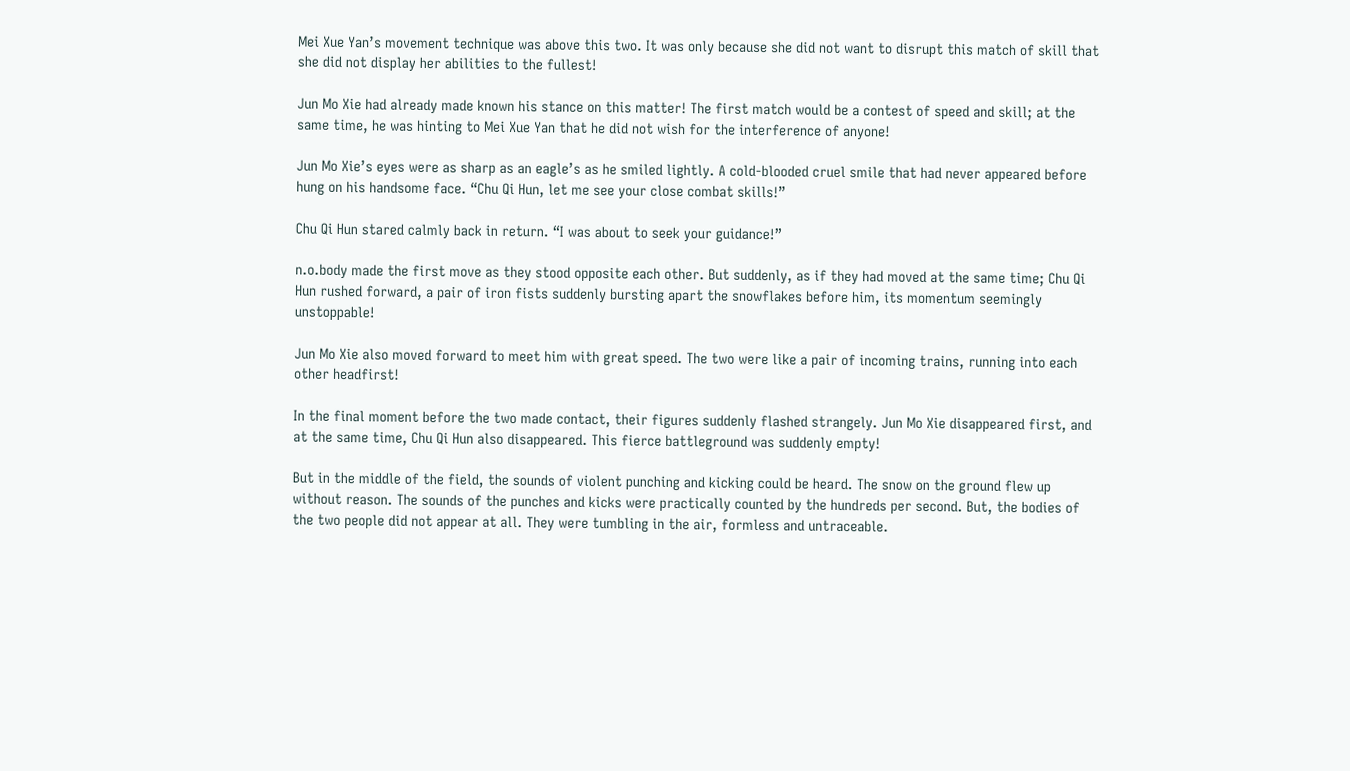Mei Xue Yan’s movement technique was above this two. It was only because she did not want to disrupt this match of skill that she did not display her abilities to the fullest!

Jun Mo Xie had already made known his stance on this matter! The first match would be a contest of speed and skill; at the same time, he was hinting to Mei Xue Yan that he did not wish for the interference of anyone!

Jun Mo Xie’s eyes were as sharp as an eagle’s as he smiled lightly. A cold-blooded cruel smile that had never appeared before hung on his handsome face. “Chu Qi Hun, let me see your close combat skills!”

Chu Qi Hun stared calmly back in return. “I was about to seek your guidance!”

n.o.body made the first move as they stood opposite each other. But suddenly, as if they had moved at the same time; Chu Qi Hun rushed forward, a pair of iron fists suddenly bursting apart the snowflakes before him, its momentum seemingly unstoppable!

Jun Mo Xie also moved forward to meet him with great speed. The two were like a pair of incoming trains, running into each other headfirst!

In the final moment before the two made contact, their figures suddenly flashed strangely. Jun Mo Xie disappeared first, and at the same time, Chu Qi Hun also disappeared. This fierce battleground was suddenly empty!

But in the middle of the field, the sounds of violent punching and kicking could be heard. The snow on the ground flew up without reason. The sounds of the punches and kicks were practically counted by the hundreds per second. But, the bodies of the two people did not appear at all. They were tumbling in the air, formless and untraceable.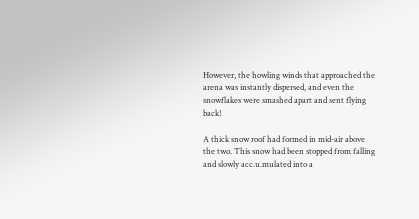However, the howling winds that approached the arena was instantly dispersed, and even the snowflakes were smashed apart and sent flying back!

A thick snow roof had formed in mid-air above the two. This snow had been stopped from falling and slowly acc.u.mulated into a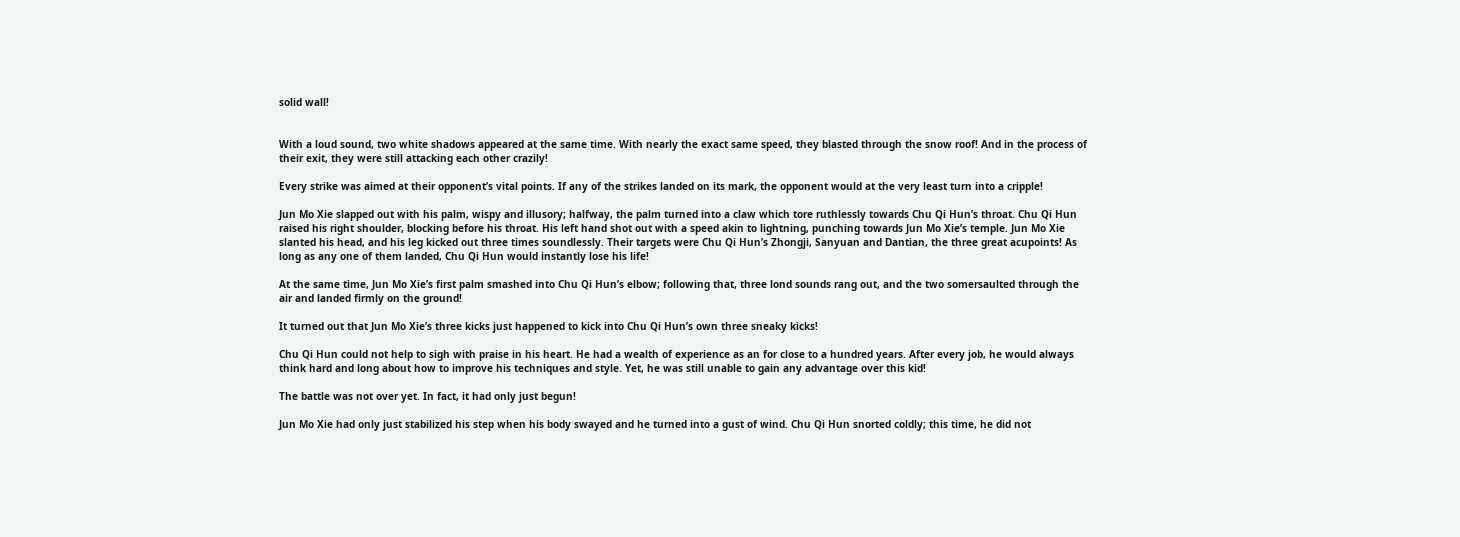solid wall!


With a loud sound, two white shadows appeared at the same time. With nearly the exact same speed, they blasted through the snow roof! And in the process of their exit, they were still attacking each other crazily!

Every strike was aimed at their opponent’s vital points. If any of the strikes landed on its mark, the opponent would at the very least turn into a cripple!

Jun Mo Xie slapped out with his palm, wispy and illusory; halfway, the palm turned into a claw which tore ruthlessly towards Chu Qi Hun’s throat. Chu Qi Hun raised his right shoulder, blocking before his throat. His left hand shot out with a speed akin to lightning, punching towards Jun Mo Xie’s temple. Jun Mo Xie slanted his head, and his leg kicked out three times soundlessly. Their targets were Chu Qi Hun’s Zhongji, Sanyuan and Dantian, the three great acupoints! As long as any one of them landed, Chu Qi Hun would instantly lose his life!

At the same time, Jun Mo Xie’s first palm smashed into Chu Qi Hun’s elbow; following that, three lond sounds rang out, and the two somersaulted through the air and landed firmly on the ground!

It turned out that Jun Mo Xie’s three kicks just happened to kick into Chu Qi Hun’s own three sneaky kicks!

Chu Qi Hun could not help to sigh with praise in his heart. He had a wealth of experience as an for close to a hundred years. After every job, he would always think hard and long about how to improve his techniques and style. Yet, he was still unable to gain any advantage over this kid!

The battle was not over yet. In fact, it had only just begun!

Jun Mo Xie had only just stabilized his step when his body swayed and he turned into a gust of wind. Chu Qi Hun snorted coldly; this time, he did not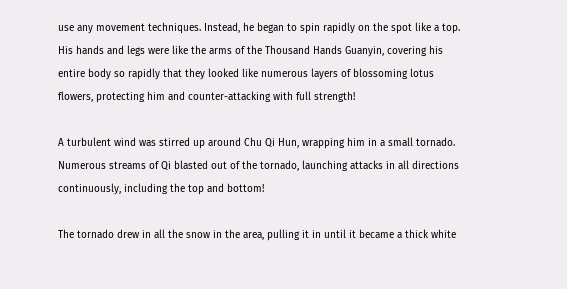use any movement techniques. Instead, he began to spin rapidly on the spot like a top. His hands and legs were like the arms of the Thousand Hands Guanyin, covering his entire body so rapidly that they looked like numerous layers of blossoming lotus flowers, protecting him and counter-attacking with full strength!

A turbulent wind was stirred up around Chu Qi Hun, wrapping him in a small tornado. Numerous streams of Qi blasted out of the tornado, launching attacks in all directions continuously, including the top and bottom!

The tornado drew in all the snow in the area, pulling it in until it became a thick white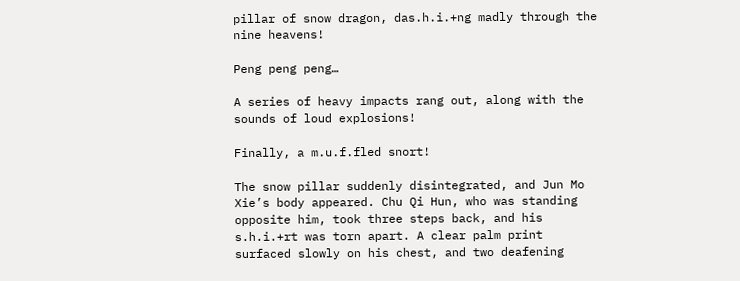pillar of snow dragon, das.h.i.+ng madly through the nine heavens!

Peng peng peng…

A series of heavy impacts rang out, along with the sounds of loud explosions!

Finally, a m.u.f.fled snort!

The snow pillar suddenly disintegrated, and Jun Mo Xie’s body appeared. Chu Qi Hun, who was standing opposite him, took three steps back, and his s.h.i.+rt was torn apart. A clear palm print surfaced slowly on his chest, and two deafening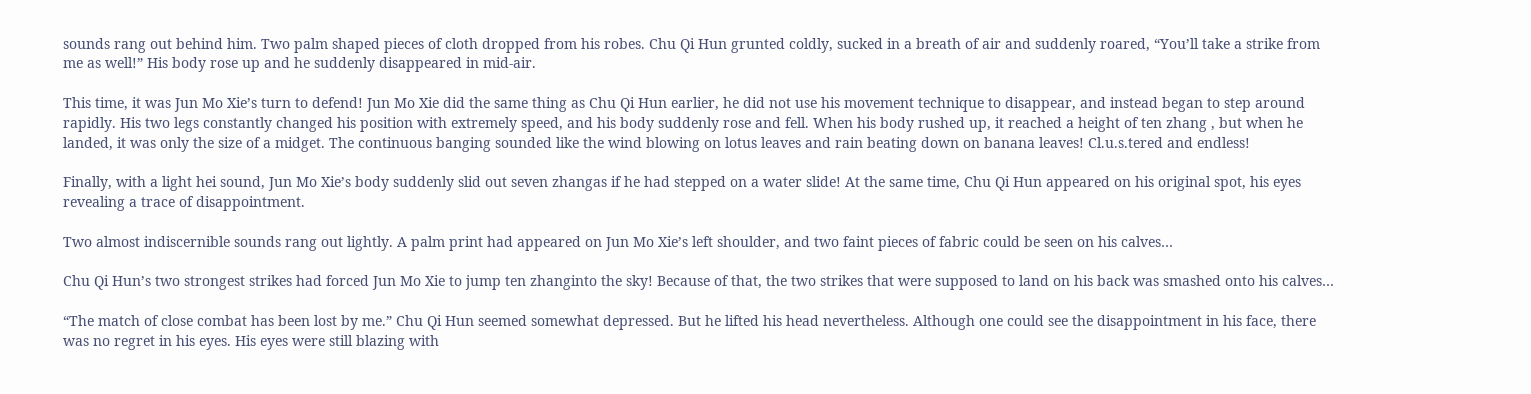sounds rang out behind him. Two palm shaped pieces of cloth dropped from his robes. Chu Qi Hun grunted coldly, sucked in a breath of air and suddenly roared, “You’ll take a strike from me as well!” His body rose up and he suddenly disappeared in mid-air.

This time, it was Jun Mo Xie’s turn to defend! Jun Mo Xie did the same thing as Chu Qi Hun earlier, he did not use his movement technique to disappear, and instead began to step around rapidly. His two legs constantly changed his position with extremely speed, and his body suddenly rose and fell. When his body rushed up, it reached a height of ten zhang , but when he landed, it was only the size of a midget. The continuous banging sounded like the wind blowing on lotus leaves and rain beating down on banana leaves! Cl.u.s.tered and endless!

Finally, with a light hei sound, Jun Mo Xie’s body suddenly slid out seven zhangas if he had stepped on a water slide! At the same time, Chu Qi Hun appeared on his original spot, his eyes revealing a trace of disappointment.

Two almost indiscernible sounds rang out lightly. A palm print had appeared on Jun Mo Xie’s left shoulder, and two faint pieces of fabric could be seen on his calves…

Chu Qi Hun’s two strongest strikes had forced Jun Mo Xie to jump ten zhanginto the sky! Because of that, the two strikes that were supposed to land on his back was smashed onto his calves…

“The match of close combat has been lost by me.” Chu Qi Hun seemed somewhat depressed. But he lifted his head nevertheless. Although one could see the disappointment in his face, there was no regret in his eyes. His eyes were still blazing with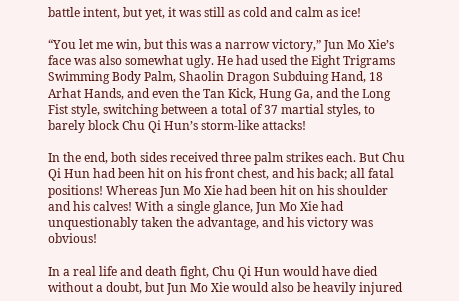battle intent, but yet, it was still as cold and calm as ice!

“You let me win, but this was a narrow victory,” Jun Mo Xie’s face was also somewhat ugly. He had used the Eight Trigrams Swimming Body Palm, Shaolin Dragon Subduing Hand, 18 Arhat Hands, and even the Tan Kick, Hung Ga, and the Long Fist style, switching between a total of 37 martial styles, to barely block Chu Qi Hun’s storm-like attacks!

In the end, both sides received three palm strikes each. But Chu Qi Hun had been hit on his front chest, and his back; all fatal positions! Whereas Jun Mo Xie had been hit on his shoulder and his calves! With a single glance, Jun Mo Xie had unquestionably taken the advantage, and his victory was obvious!

In a real life and death fight, Chu Qi Hun would have died without a doubt, but Jun Mo Xie would also be heavily injured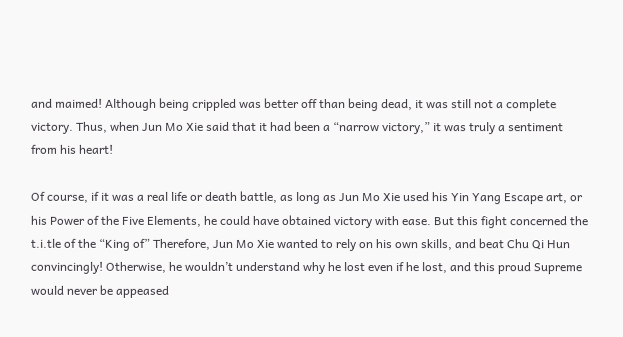and maimed! Although being crippled was better off than being dead, it was still not a complete victory. Thus, when Jun Mo Xie said that it had been a “narrow victory,” it was truly a sentiment from his heart!

Of course, if it was a real life or death battle, as long as Jun Mo Xie used his Yin Yang Escape art, or his Power of the Five Elements, he could have obtained victory with ease. But this fight concerned the t.i.tle of the “King of” Therefore, Jun Mo Xie wanted to rely on his own skills, and beat Chu Qi Hun convincingly! Otherwise, he wouldn’t understand why he lost even if he lost, and this proud Supreme would never be appeased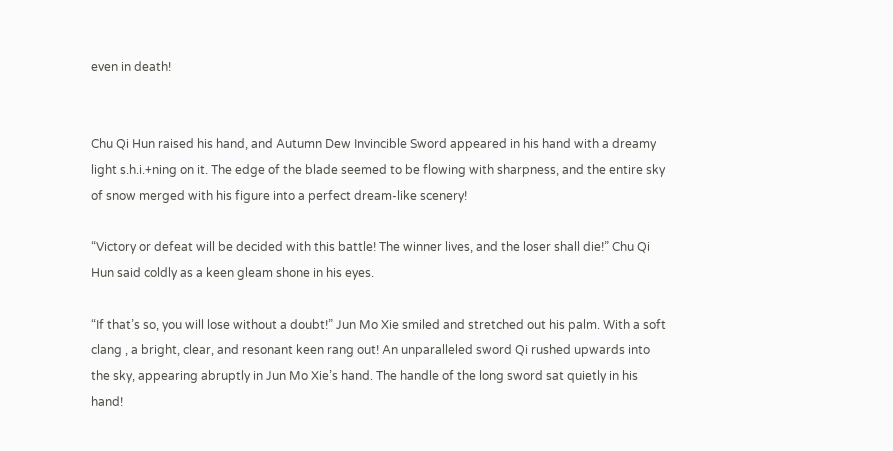even in death!


Chu Qi Hun raised his hand, and Autumn Dew Invincible Sword appeared in his hand with a dreamy light s.h.i.+ning on it. The edge of the blade seemed to be flowing with sharpness, and the entire sky of snow merged with his figure into a perfect dream-like scenery!

“Victory or defeat will be decided with this battle! The winner lives, and the loser shall die!” Chu Qi Hun said coldly as a keen gleam shone in his eyes.

“If that’s so, you will lose without a doubt!” Jun Mo Xie smiled and stretched out his palm. With a soft clang , a bright, clear, and resonant keen rang out! An unparalleled sword Qi rushed upwards into the sky, appearing abruptly in Jun Mo Xie’s hand. The handle of the long sword sat quietly in his hand!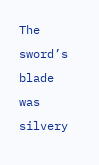The sword’s blade was silvery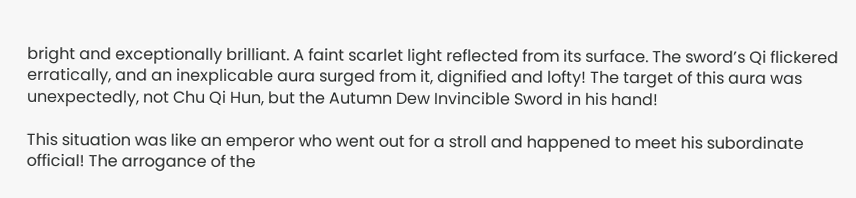bright and exceptionally brilliant. A faint scarlet light reflected from its surface. The sword’s Qi flickered erratically, and an inexplicable aura surged from it, dignified and lofty! The target of this aura was unexpectedly, not Chu Qi Hun, but the Autumn Dew Invincible Sword in his hand!

This situation was like an emperor who went out for a stroll and happened to meet his subordinate official! The arrogance of the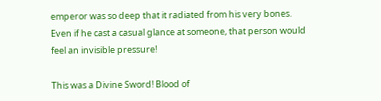emperor was so deep that it radiated from his very bones. Even if he cast a casual glance at someone, that person would feel an invisible pressure!

This was a Divine Sword! Blood of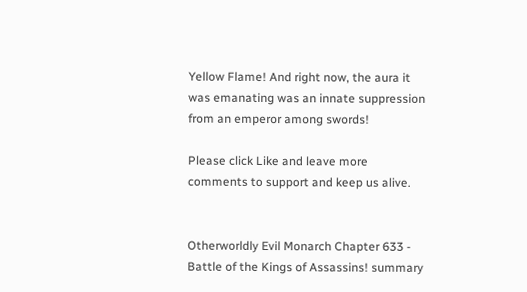Yellow Flame! And right now, the aura it was emanating was an innate suppression from an emperor among swords!

Please click Like and leave more comments to support and keep us alive.


Otherworldly Evil Monarch Chapter 633 - Battle of the Kings of Assassins! summary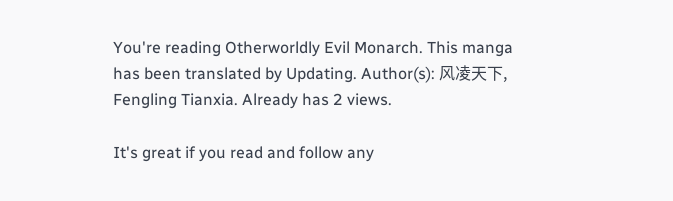You're reading Otherworldly Evil Monarch. This manga has been translated by Updating. Author(s): 风凌天下, Fengling Tianxia. Already has 2 views.

It's great if you read and follow any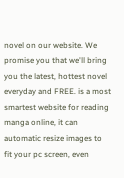novel on our website. We promise you that we'll bring you the latest, hottest novel everyday and FREE. is a most smartest website for reading manga online, it can automatic resize images to fit your pc screen, even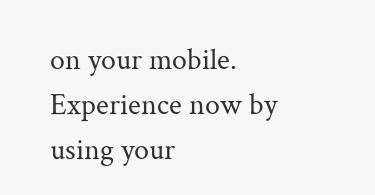on your mobile. Experience now by using your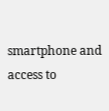smartphone and access to